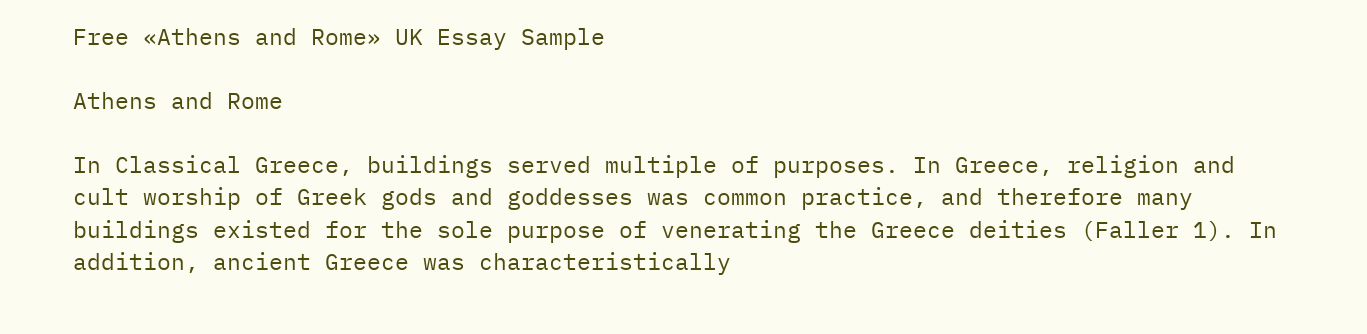Free «Athens and Rome» UK Essay Sample

Athens and Rome

In Classical Greece, buildings served multiple of purposes. In Greece, religion and cult worship of Greek gods and goddesses was common practice, and therefore many buildings existed for the sole purpose of venerating the Greece deities (Faller 1). In addition, ancient Greece was characteristically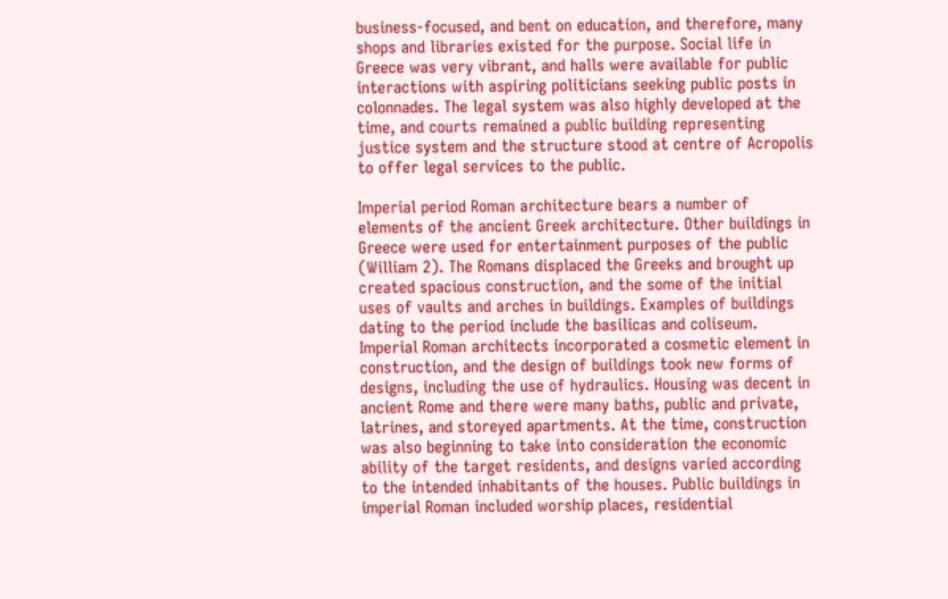business-focused, and bent on education, and therefore, many shops and libraries existed for the purpose. Social life in Greece was very vibrant, and halls were available for public interactions with aspiring politicians seeking public posts in colonnades. The legal system was also highly developed at the time, and courts remained a public building representing justice system and the structure stood at centre of Acropolis to offer legal services to the public.

Imperial period Roman architecture bears a number of elements of the ancient Greek architecture. Other buildings in Greece were used for entertainment purposes of the public (William 2). The Romans displaced the Greeks and brought up created spacious construction, and the some of the initial uses of vaults and arches in buildings. Examples of buildings dating to the period include the basilicas and coliseum. Imperial Roman architects incorporated a cosmetic element in construction, and the design of buildings took new forms of designs, including the use of hydraulics. Housing was decent in ancient Rome and there were many baths, public and private, latrines, and storeyed apartments. At the time, construction was also beginning to take into consideration the economic ability of the target residents, and designs varied according to the intended inhabitants of the houses. Public buildings in imperial Roman included worship places, residential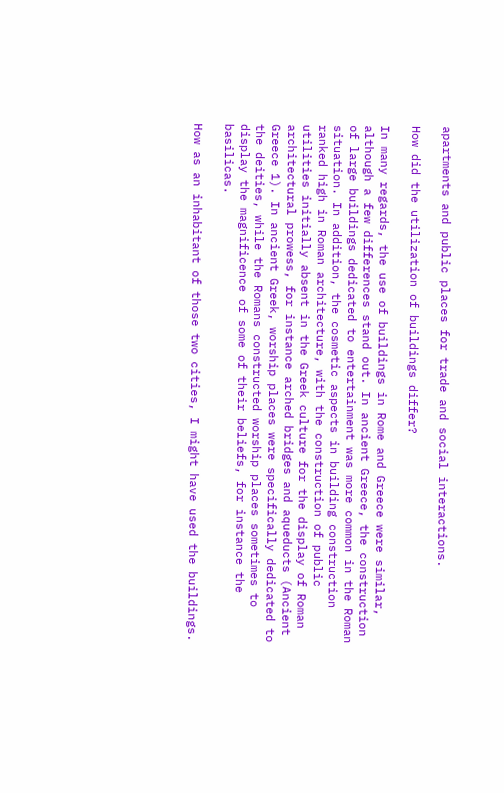apartments and public places for trade and social interactions.

How did the utilization of buildings differ?

In many regards, the use of buildings in Rome and Greece were similar, although a few differences stand out. In ancient Greece, the construction of large buildings dedicated to entertainment was more common in the Roman situation. In addition, the cosmetic aspects in building construction ranked high in Roman architecture, with the construction of public utilities initially absent in the Greek culture for the display of Roman architectural prowess, for instance arched bridges and aqueducts (Ancient Greece 1). In ancient Greek, worship places were specifically dedicated to the deities, while the Romans constructed worship places sometimes to display the magnificence of some of their beliefs, for instance the basilicas.

How as an inhabitant of those two cities, I might have used the buildings.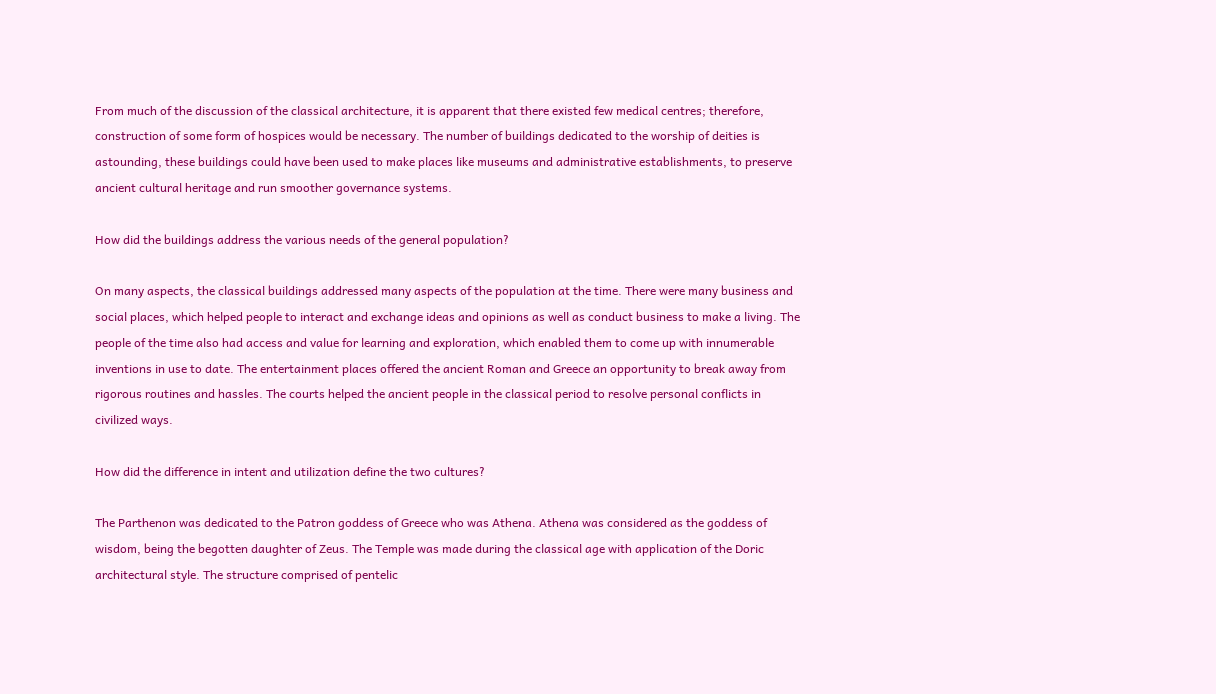From much of the discussion of the classical architecture, it is apparent that there existed few medical centres; therefore, construction of some form of hospices would be necessary. The number of buildings dedicated to the worship of deities is astounding, these buildings could have been used to make places like museums and administrative establishments, to preserve ancient cultural heritage and run smoother governance systems.

How did the buildings address the various needs of the general population?

On many aspects, the classical buildings addressed many aspects of the population at the time. There were many business and social places, which helped people to interact and exchange ideas and opinions as well as conduct business to make a living. The people of the time also had access and value for learning and exploration, which enabled them to come up with innumerable inventions in use to date. The entertainment places offered the ancient Roman and Greece an opportunity to break away from rigorous routines and hassles. The courts helped the ancient people in the classical period to resolve personal conflicts in civilized ways.

How did the difference in intent and utilization define the two cultures?

The Parthenon was dedicated to the Patron goddess of Greece who was Athena. Athena was considered as the goddess of wisdom, being the begotten daughter of Zeus. The Temple was made during the classical age with application of the Doric architectural style. The structure comprised of pentelic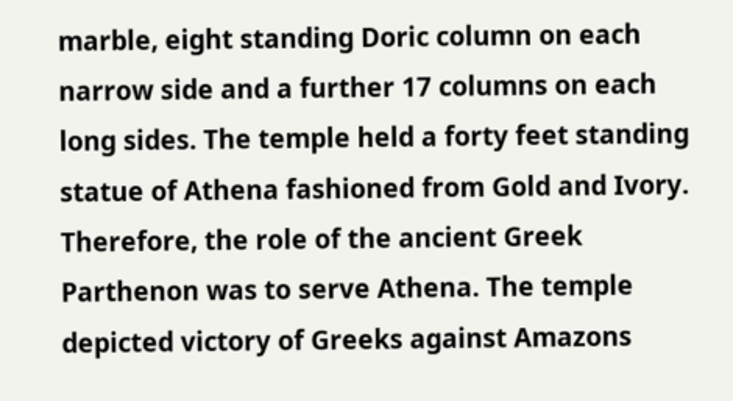marble, eight standing Doric column on each narrow side and a further 17 columns on each long sides. The temple held a forty feet standing statue of Athena fashioned from Gold and Ivory. Therefore, the role of the ancient Greek Parthenon was to serve Athena. The temple depicted victory of Greeks against Amazons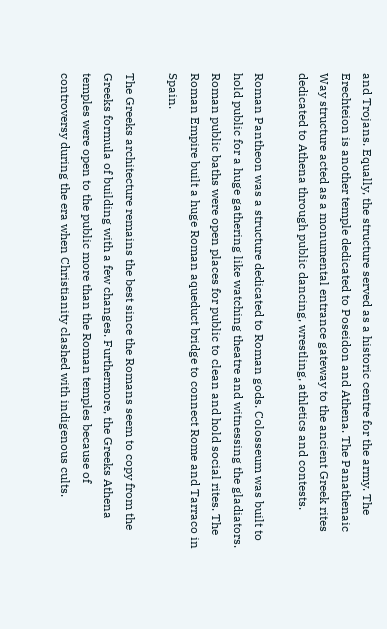and Trojans. Equally, the structure served as a historic centre for the army. The Erechteion is another temple dedicated to Poseidon and Athena. The Panathenaic Way structure acted as a monumental entrance gateway to the ancient Greek rites dedicated to Athena through public dancing, wrestling, athletics and contests.

Roman Pantheon was a structure dedicated to Roman gods. Colosseum was built to hold public for a huge gathering like watching theatre and witnessing the gladiators. Roman public baths were open places for public to clean and hold social rites. The Roman Empire built a huge Roman aqueduct bridge to connect Rome and Tarraco in Spain.

The Greeks architecture remains the best since the Romans seem to copy from the Greeks formula of building with a few changes. Furthermore, the Greeks Athena temples were open to the public more than the Roman temples because of controversy during the era when Christianity clashed with indigenous cults.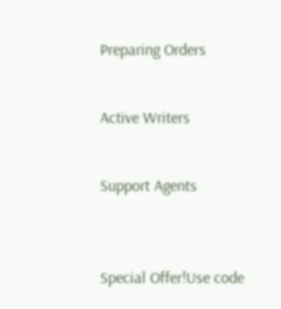Preparing Orders


Active Writers


Support Agents



Special Offer!Use code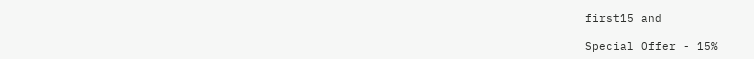first15 and

Special Offer - 15%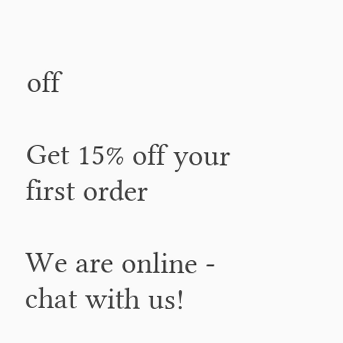off

Get 15% off your first order

We are online - chat with us!